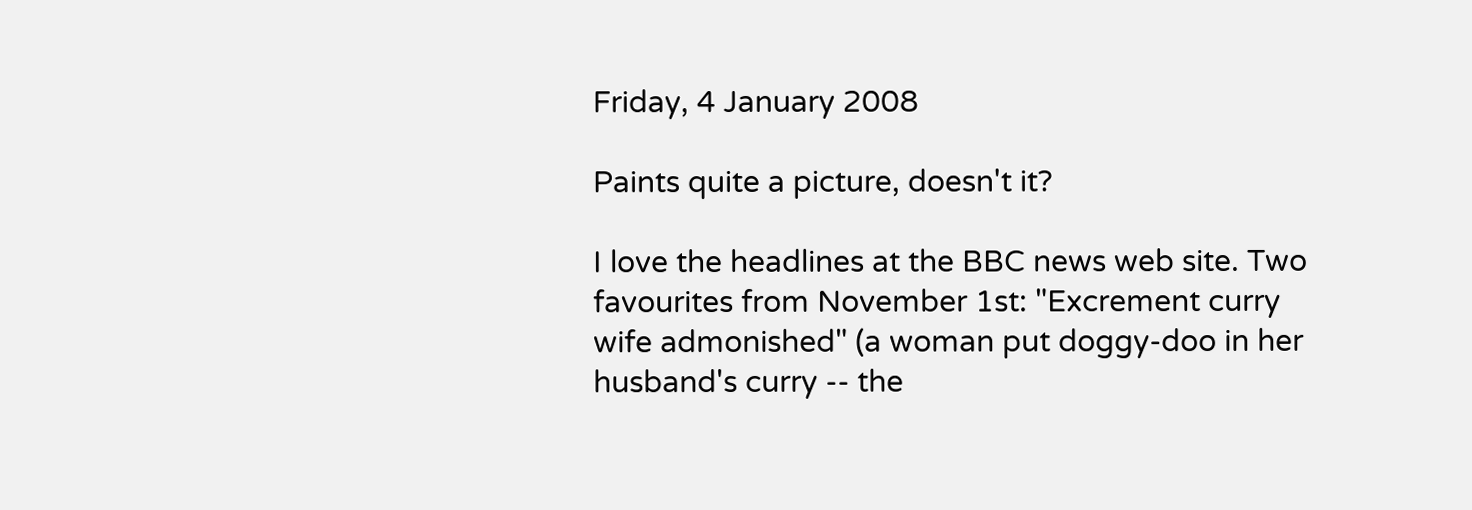Friday, 4 January 2008

Paints quite a picture, doesn't it?

I love the headlines at the BBC news web site. Two favourites from November 1st: "Excrement curry wife admonished" (a woman put doggy-doo in her husband's curry -- the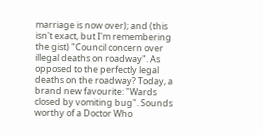marriage is now over); and (this isn't exact, but I'm remembering the gist) "Council concern over illegal deaths on roadway". As opposed to the perfectly legal deaths on the roadway? Today, a brand new favourite: "Wards closed by vomiting bug". Sounds worthy of a Doctor Who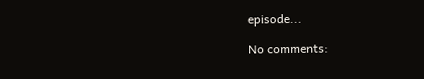episode...

No comments: